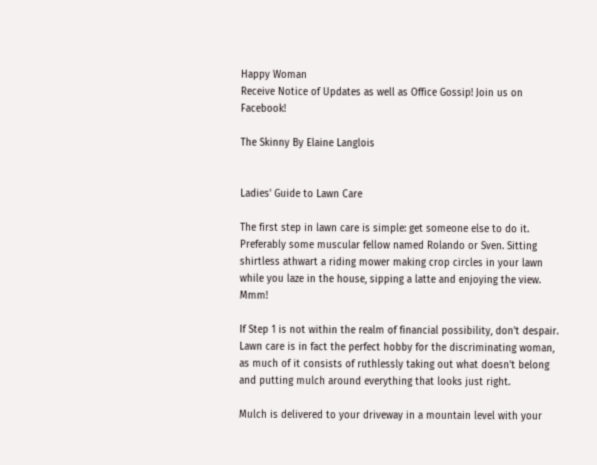Happy Woman
Receive Notice of Updates as well as Office Gossip! Join us on Facebook!

The Skinny By Elaine Langlois


Ladies' Guide to Lawn Care

The first step in lawn care is simple: get someone else to do it. Preferably some muscular fellow named Rolando or Sven. Sitting shirtless athwart a riding mower making crop circles in your lawn while you laze in the house, sipping a latte and enjoying the view. Mmm!

If Step 1 is not within the realm of financial possibility, don't despair. Lawn care is in fact the perfect hobby for the discriminating woman, as much of it consists of ruthlessly taking out what doesn't belong and putting mulch around everything that looks just right.

Mulch is delivered to your driveway in a mountain level with your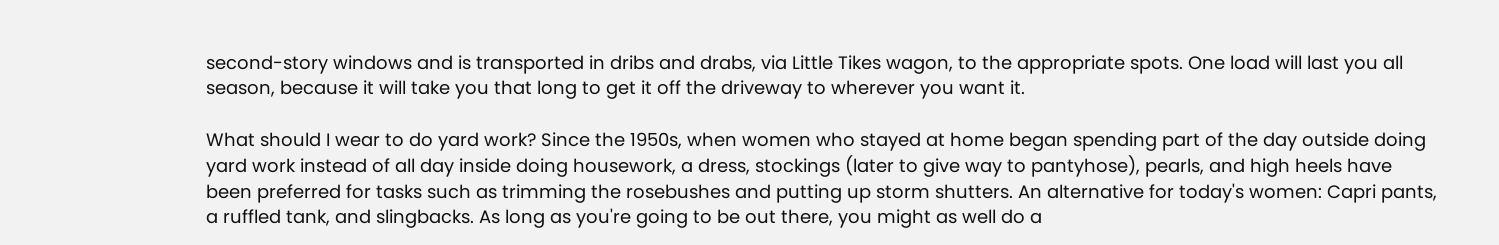second-story windows and is transported in dribs and drabs, via Little Tikes wagon, to the appropriate spots. One load will last you all season, because it will take you that long to get it off the driveway to wherever you want it.

What should I wear to do yard work? Since the 1950s, when women who stayed at home began spending part of the day outside doing yard work instead of all day inside doing housework, a dress, stockings (later to give way to pantyhose), pearls, and high heels have been preferred for tasks such as trimming the rosebushes and putting up storm shutters. An alternative for today's women: Capri pants, a ruffled tank, and slingbacks. As long as you're going to be out there, you might as well do a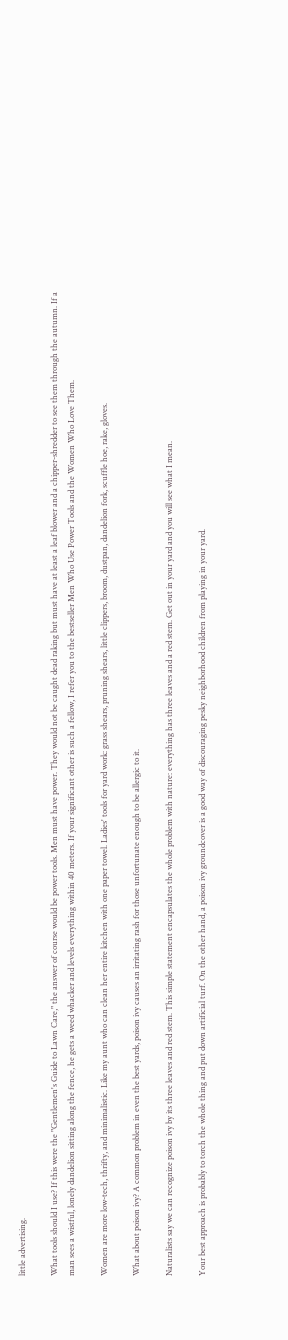little advertising.

What tools should I use? If this were the "Gentlemen's Guide to Lawn Care," the answer of course would be power tools. Men must have power. They would not be caught dead raking but must have at least a leaf blower and a chipper-shredder to see them through the autumn. If a man sees a wistful, lonely dandelion sitting along the fence, he gets a weed whacker and levels everything within 40 meters. If your significant other is such a fellow, I refer you to the bestseller Men Who Use Power Tools and the Women Who Love Them.

Women are more low-tech, thrifty, and minimalistic. Like my aunt who can clean her entire kitchen with one paper towel. Ladies' tools for yard work: grass shears, pruning shears, little clippers, broom, dustpan, dandelion fork, scuffle hoe, rake, gloves.

What about poison ivy? A common problem in even the best yards, poison ivy causes an irritating rash for those unfortunate enough to be allergic to it.

Naturalists say we can recognize poison ivy by its three leaves and red stem. This simple statement encapsulates the whole problem with nature: everything has three leaves and a red stem. Get out in your yard and you will see what I mean.

Your best approach is probably to torch the whole thing and put down artificial turf. On the other hand, a poison ivy groundcover is a good way of discouraging pesky neighborhood children from playing in your yard.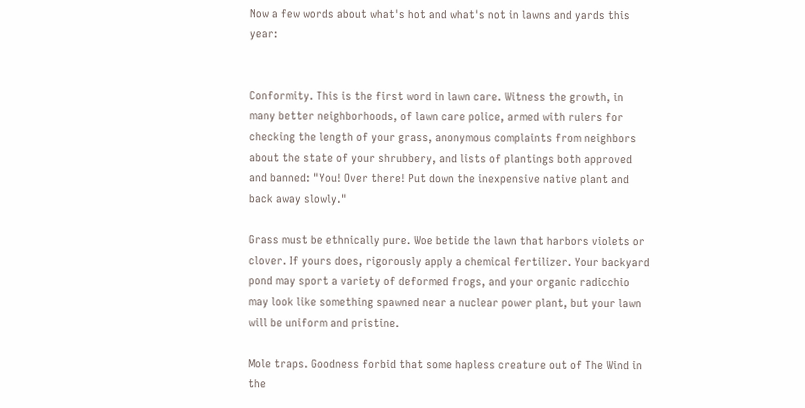Now a few words about what's hot and what's not in lawns and yards this year:


Conformity. This is the first word in lawn care. Witness the growth, in many better neighborhoods, of lawn care police, armed with rulers for checking the length of your grass, anonymous complaints from neighbors about the state of your shrubbery, and lists of plantings both approved and banned: "You! Over there! Put down the inexpensive native plant and back away slowly."

Grass must be ethnically pure. Woe betide the lawn that harbors violets or clover. If yours does, rigorously apply a chemical fertilizer. Your backyard pond may sport a variety of deformed frogs, and your organic radicchio may look like something spawned near a nuclear power plant, but your lawn will be uniform and pristine.

Mole traps. Goodness forbid that some hapless creature out of The Wind in the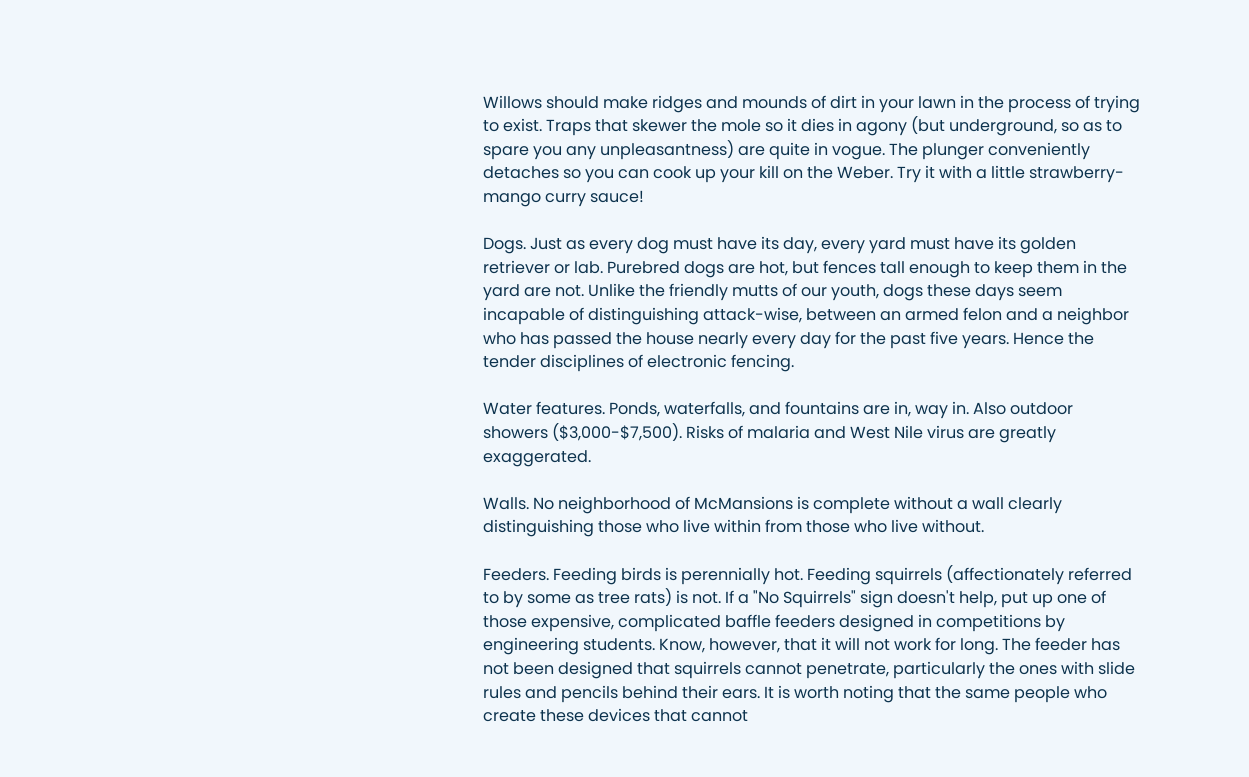Willows should make ridges and mounds of dirt in your lawn in the process of trying to exist. Traps that skewer the mole so it dies in agony (but underground, so as to spare you any unpleasantness) are quite in vogue. The plunger conveniently detaches so you can cook up your kill on the Weber. Try it with a little strawberry-mango curry sauce!

Dogs. Just as every dog must have its day, every yard must have its golden retriever or lab. Purebred dogs are hot, but fences tall enough to keep them in the yard are not. Unlike the friendly mutts of our youth, dogs these days seem incapable of distinguishing attack-wise, between an armed felon and a neighbor who has passed the house nearly every day for the past five years. Hence the tender disciplines of electronic fencing.

Water features. Ponds, waterfalls, and fountains are in, way in. Also outdoor showers ($3,000-$7,500). Risks of malaria and West Nile virus are greatly exaggerated.

Walls. No neighborhood of McMansions is complete without a wall clearly distinguishing those who live within from those who live without.

Feeders. Feeding birds is perennially hot. Feeding squirrels (affectionately referred to by some as tree rats) is not. If a "No Squirrels" sign doesn't help, put up one of those expensive, complicated baffle feeders designed in competitions by engineering students. Know, however, that it will not work for long. The feeder has not been designed that squirrels cannot penetrate, particularly the ones with slide rules and pencils behind their ears. It is worth noting that the same people who create these devices that cannot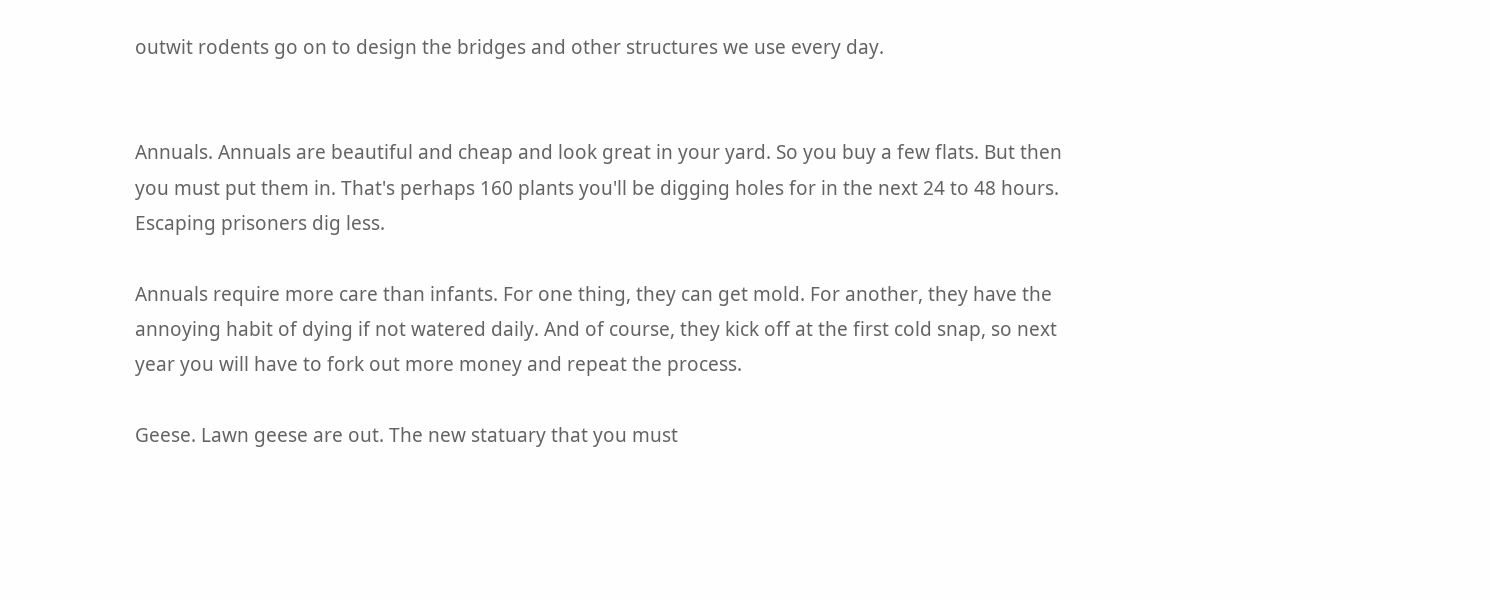outwit rodents go on to design the bridges and other structures we use every day.


Annuals. Annuals are beautiful and cheap and look great in your yard. So you buy a few flats. But then you must put them in. That's perhaps 160 plants you'll be digging holes for in the next 24 to 48 hours. Escaping prisoners dig less.

Annuals require more care than infants. For one thing, they can get mold. For another, they have the annoying habit of dying if not watered daily. And of course, they kick off at the first cold snap, so next year you will have to fork out more money and repeat the process.

Geese. Lawn geese are out. The new statuary that you must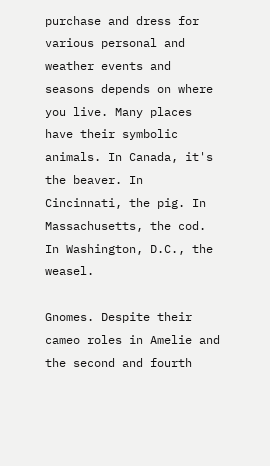purchase and dress for various personal and weather events and seasons depends on where you live. Many places have their symbolic animals. In Canada, it's the beaver. In Cincinnati, the pig. In Massachusetts, the cod. In Washington, D.C., the weasel.

Gnomes. Despite their cameo roles in Amelie and the second and fourth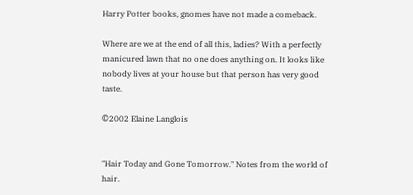Harry Potter books, gnomes have not made a comeback.

Where are we at the end of all this, ladies? With a perfectly manicured lawn that no one does anything on. It looks like nobody lives at your house but that person has very good taste.

©2002 Elaine Langlois


"Hair Today and Gone Tomorrow." Notes from the world of hair.